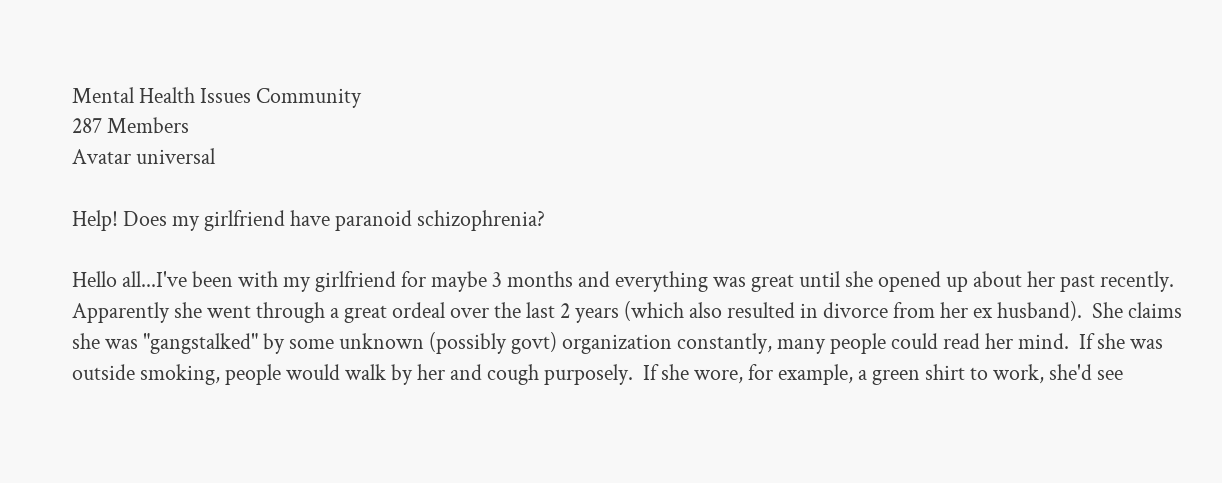Mental Health Issues Community
287 Members
Avatar universal

Help! Does my girlfriend have paranoid schizophrenia?

Hello all...I've been with my girlfriend for maybe 3 months and everything was great until she opened up about her past recently.  Apparently she went through a great ordeal over the last 2 years (which also resulted in divorce from her ex husband).  She claims she was "gangstalked" by some unknown (possibly govt) organization constantly, many people could read her mind.  If she was outside smoking, people would walk by her and cough purposely.  If she wore, for example, a green shirt to work, she'd see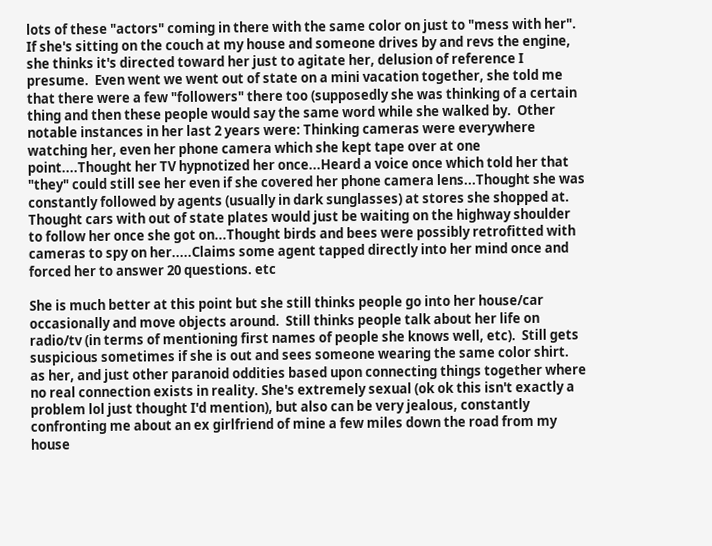lots of these "actors" coming in there with the same color on just to "mess with her".  If she's sitting on the couch at my house and someone drives by and revs the engine, she thinks it's directed toward her just to agitate her, delusion of reference I presume.  Even went we went out of state on a mini vacation together, she told me that there were a few "followers" there too (supposedly she was thinking of a certain thing and then these people would say the same word while she walked by.  Other notable instances in her last 2 years were: Thinking cameras were everywhere watching her, even her phone camera which she kept tape over at one point....Thought her TV hypnotized her once...Heard a voice once which told her that "they" could still see her even if she covered her phone camera lens...Thought she was constantly followed by agents (usually in dark sunglasses) at stores she shopped at.  Thought cars with out of state plates would just be waiting on the highway shoulder to follow her once she got on...Thought birds and bees were possibly retrofitted with cameras to spy on her.....Claims some agent tapped directly into her mind once and forced her to answer 20 questions. etc

She is much better at this point but she still thinks people go into her house/car occasionally and move objects around.  Still thinks people talk about her life on radio/tv (in terms of mentioning first names of people she knows well, etc).  Still gets suspicious sometimes if she is out and sees someone wearing the same color shirt.   as her, and just other paranoid oddities based upon connecting things together where no real connection exists in reality. She's extremely sexual (ok ok this isn't exactly a problem lol just thought I'd mention), but also can be very jealous, constantly confronting me about an ex girlfriend of mine a few miles down the road from my house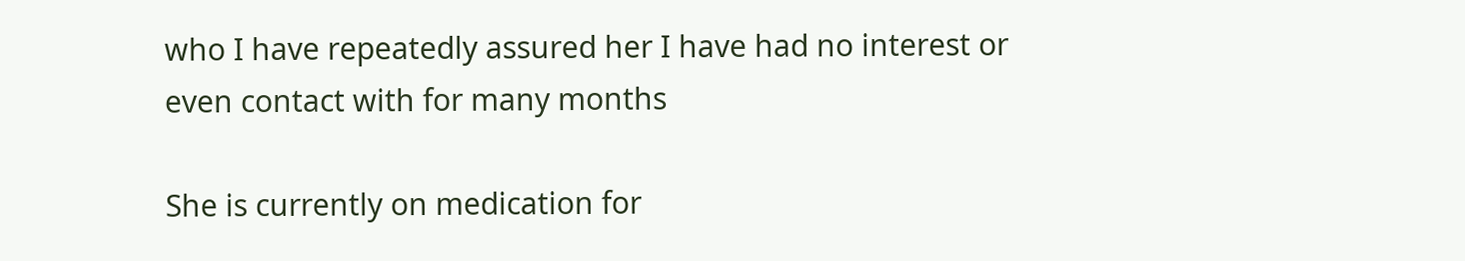who I have repeatedly assured her I have had no interest or even contact with for many months

She is currently on medication for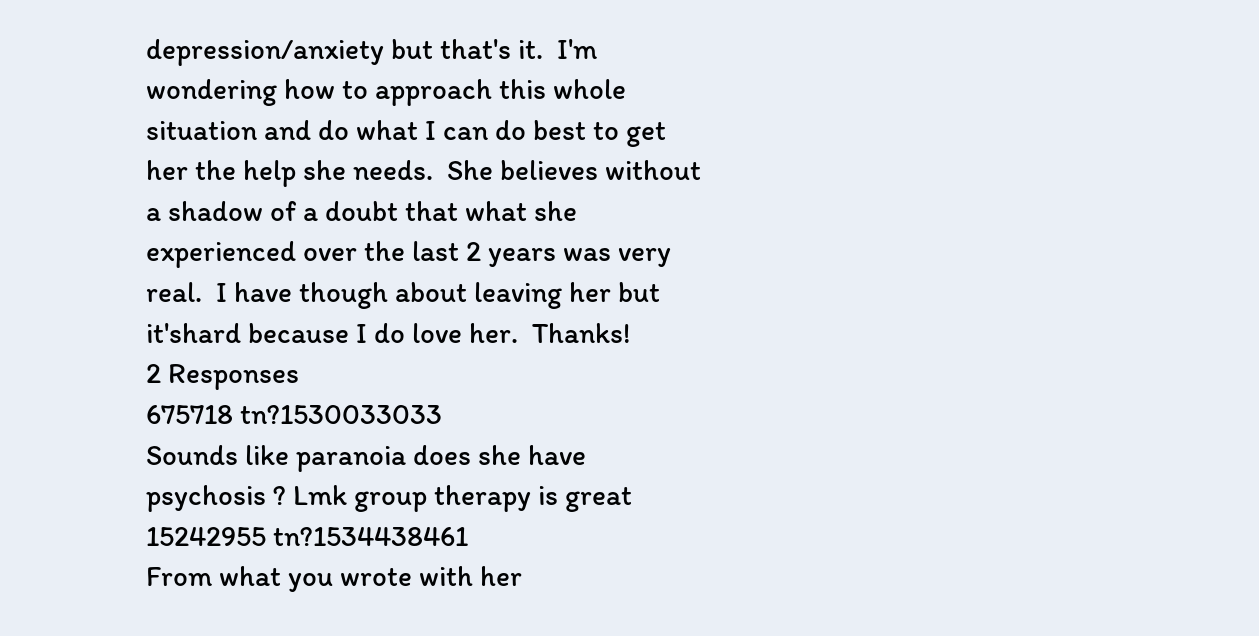depression/anxiety but that's it.  I'm wondering how to approach this whole situation and do what I can do best to get her the help she needs.  She believes without a shadow of a doubt that what she experienced over the last 2 years was very real.  I have though about leaving her but it'shard because I do love her.  Thanks!
2 Responses
675718 tn?1530033033
Sounds like paranoia does she have psychosis ? Lmk group therapy is great
15242955 tn?1534438461
From what you wrote with her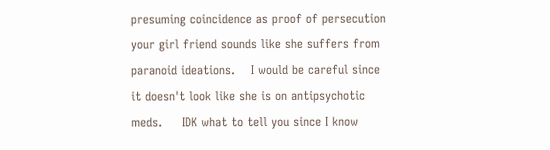presuming coincidence as proof of persecution your girl friend sounds like she suffers from paranoid ideations.    I would be careful since it doesn't look like she is on antipsychotic meds.     IDK what to tell you since I know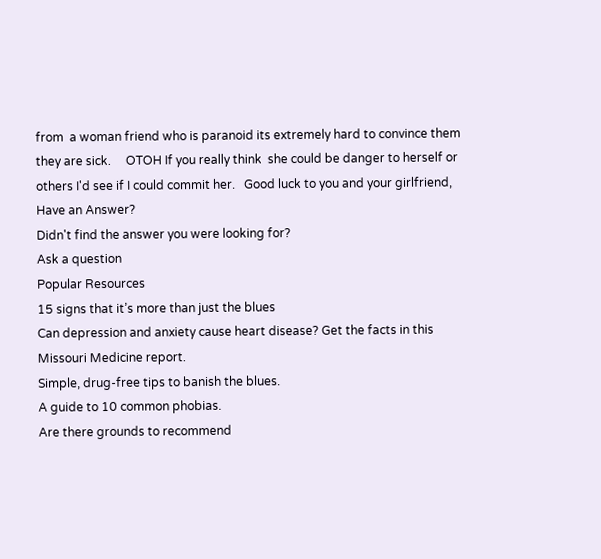from  a woman friend who is paranoid its extremely hard to convince them they are sick.     OTOH If you really think  she could be danger to herself or others I'd see if I could commit her.   Good luck to you and your girlfriend,
Have an Answer?
Didn't find the answer you were looking for?
Ask a question
Popular Resources
15 signs that it’s more than just the blues
Can depression and anxiety cause heart disease? Get the facts in this Missouri Medicine report.
Simple, drug-free tips to banish the blues.
A guide to 10 common phobias.
Are there grounds to recommend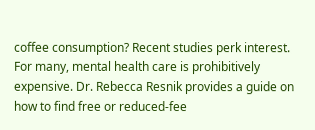coffee consumption? Recent studies perk interest.
For many, mental health care is prohibitively expensive. Dr. Rebecca Resnik provides a guide on how to find free or reduced-fee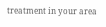treatment in your area